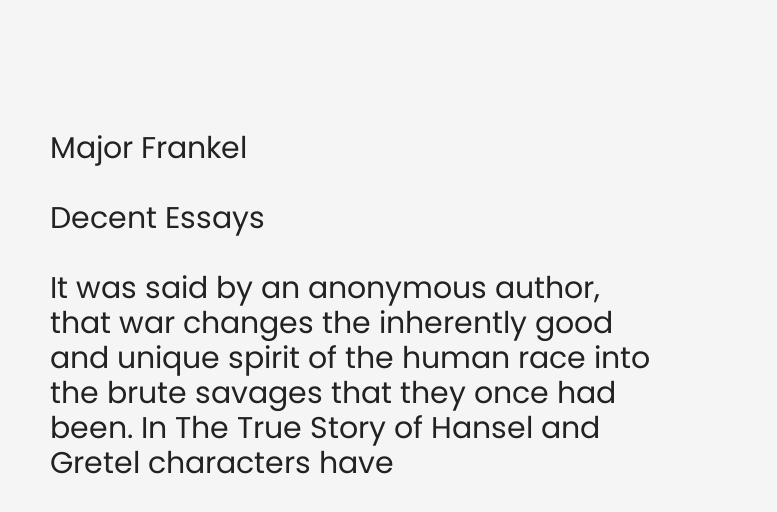Major Frankel

Decent Essays

It was said by an anonymous author, that war changes the inherently good and unique spirit of the human race into the brute savages that they once had been. In The True Story of Hansel and Gretel characters have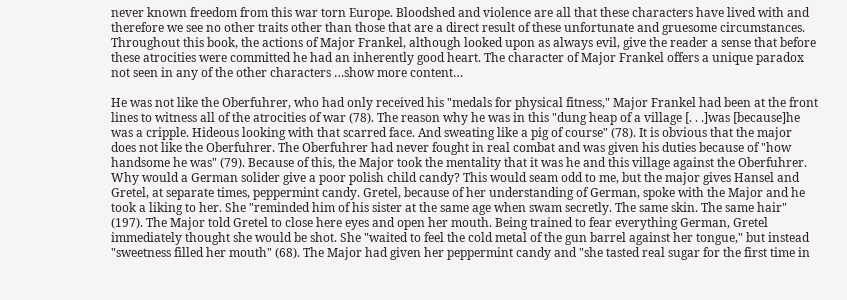never known freedom from this war torn Europe. Bloodshed and violence are all that these characters have lived with and therefore we see no other traits other than those that are a direct result of these unfortunate and gruesome circumstances. Throughout this book, the actions of Major Frankel, although looked upon as always evil, give the reader a sense that before these atrocities were committed he had an inherently good heart. The character of Major Frankel offers a unique paradox not seen in any of the other characters …show more content…

He was not like the Oberfuhrer, who had only received his "medals for physical fitness," Major Frankel had been at the front lines to witness all of the atrocities of war (78). The reason why he was in this "dung heap of a village [. . .]was [because]he was a cripple. Hideous looking with that scarred face. And sweating like a pig of course" (78). It is obvious that the major does not like the Oberfuhrer. The Oberfuhrer had never fought in real combat and was given his duties because of "how handsome he was" (79). Because of this, the Major took the mentality that it was he and this village against the Oberfuhrer. Why would a German solider give a poor polish child candy? This would seam odd to me, but the major gives Hansel and Gretel, at separate times, peppermint candy. Gretel, because of her understanding of German, spoke with the Major and he took a liking to her. She "reminded him of his sister at the same age when swam secretly. The same skin. The same hair" (197). The Major told Gretel to close here eyes and open her mouth. Being trained to fear everything German, Gretel immediately thought she would be shot. She "waited to feel the cold metal of the gun barrel against her tongue," but instead "sweetness filled her mouth" (68). The Major had given her peppermint candy and "she tasted real sugar for the first time in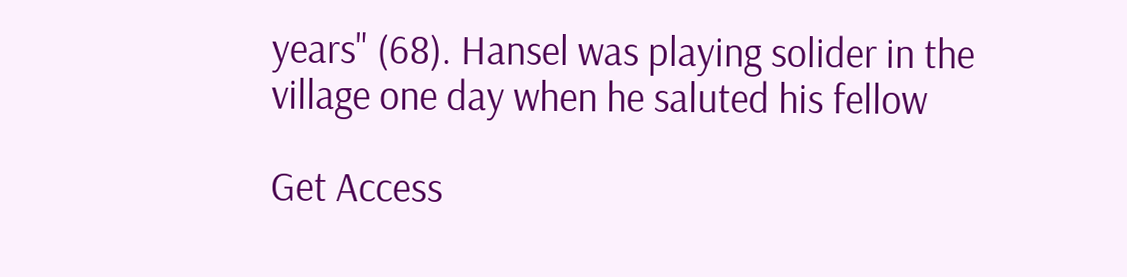years" (68). Hansel was playing solider in the village one day when he saluted his fellow

Get Access